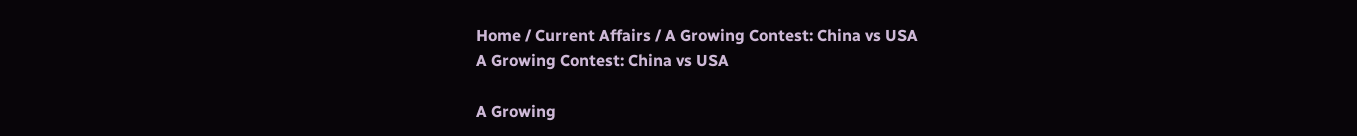Home / Current Affairs / A Growing Contest: China vs USA
A Growing Contest: China vs USA

A Growing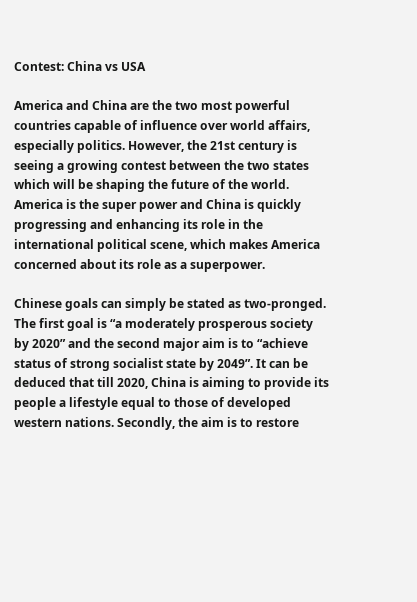Contest: China vs USA

America and China are the two most powerful countries capable of influence over world affairs, especially politics. However, the 21st century is seeing a growing contest between the two states which will be shaping the future of the world. America is the super power and China is quickly progressing and enhancing its role in the international political scene, which makes America concerned about its role as a superpower.

Chinese goals can simply be stated as two-pronged. The first goal is “a moderately prosperous society by 2020” and the second major aim is to “achieve status of strong socialist state by 2049”. It can be deduced that till 2020, China is aiming to provide its people a lifestyle equal to those of developed western nations. Secondly, the aim is to restore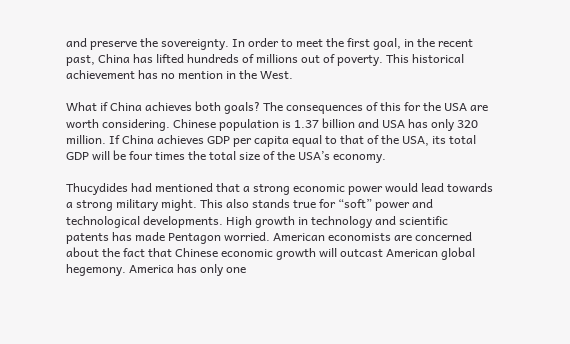and preserve the sovereignty. In order to meet the first goal, in the recent past, China has lifted hundreds of millions out of poverty. This historical achievement has no mention in the West.

What if China achieves both goals? The consequences of this for the USA are worth considering. Chinese population is 1.37 billion and USA has only 320 million. If China achieves GDP per capita equal to that of the USA, its total GDP will be four times the total size of the USA’s economy.

Thucydides had mentioned that a strong economic power would lead towards a strong military might. This also stands true for “soft” power and technological developments. High growth in technology and scientific patents has made Pentagon worried. American economists are concerned about the fact that Chinese economic growth will outcast American global hegemony. America has only one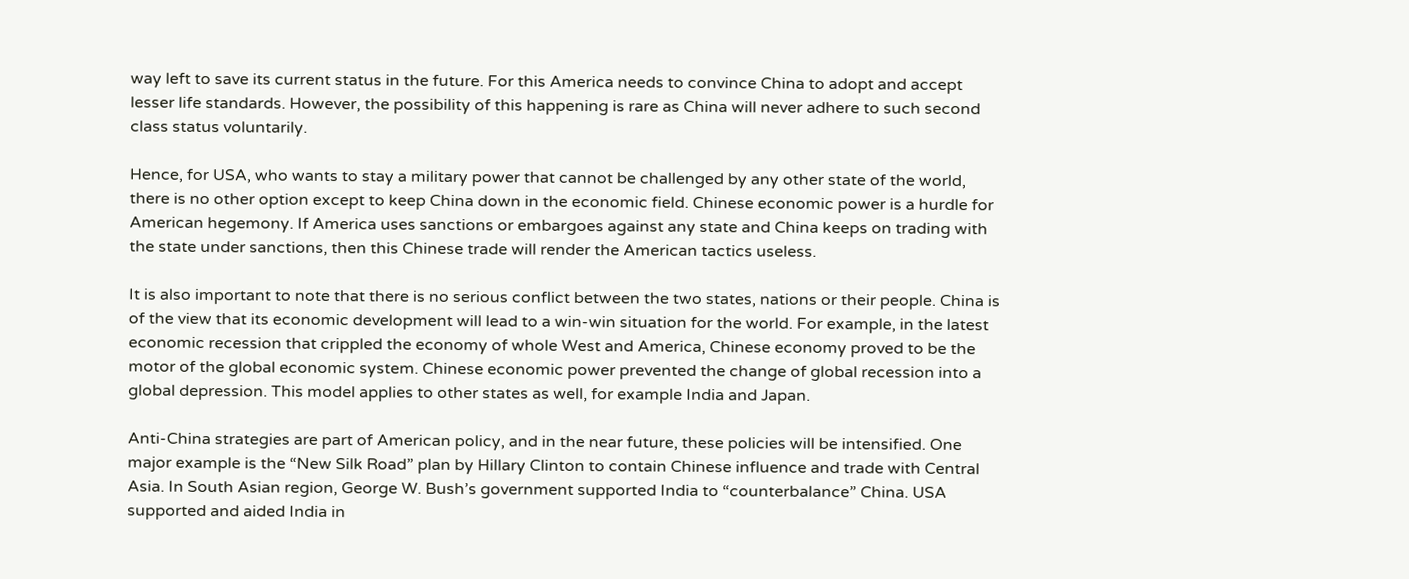way left to save its current status in the future. For this America needs to convince China to adopt and accept lesser life standards. However, the possibility of this happening is rare as China will never adhere to such second class status voluntarily.

Hence, for USA, who wants to stay a military power that cannot be challenged by any other state of the world, there is no other option except to keep China down in the economic field. Chinese economic power is a hurdle for American hegemony. If America uses sanctions or embargoes against any state and China keeps on trading with the state under sanctions, then this Chinese trade will render the American tactics useless.

It is also important to note that there is no serious conflict between the two states, nations or their people. China is of the view that its economic development will lead to a win-win situation for the world. For example, in the latest economic recession that crippled the economy of whole West and America, Chinese economy proved to be the motor of the global economic system. Chinese economic power prevented the change of global recession into a global depression. This model applies to other states as well, for example India and Japan.

Anti-China strategies are part of American policy, and in the near future, these policies will be intensified. One major example is the “New Silk Road” plan by Hillary Clinton to contain Chinese influence and trade with Central Asia. In South Asian region, George W. Bush’s government supported India to “counterbalance” China. USA supported and aided India in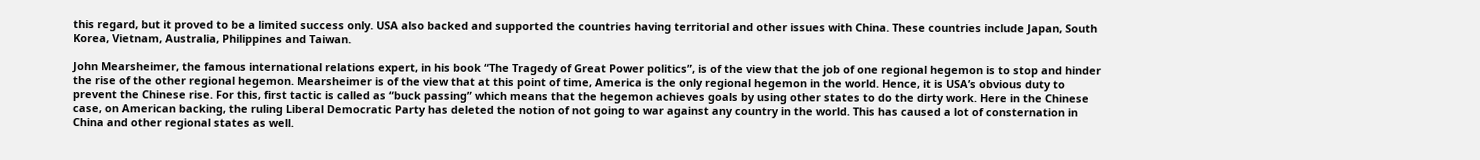this regard, but it proved to be a limited success only. USA also backed and supported the countries having territorial and other issues with China. These countries include Japan, South Korea, Vietnam, Australia, Philippines and Taiwan.

John Mearsheimer, the famous international relations expert, in his book “The Tragedy of Great Power politics”, is of the view that the job of one regional hegemon is to stop and hinder the rise of the other regional hegemon. Mearsheimer is of the view that at this point of time, America is the only regional hegemon in the world. Hence, it is USA’s obvious duty to prevent the Chinese rise. For this, first tactic is called as “buck passing” which means that the hegemon achieves goals by using other states to do the dirty work. Here in the Chinese case, on American backing, the ruling Liberal Democratic Party has deleted the notion of not going to war against any country in the world. This has caused a lot of consternation in China and other regional states as well.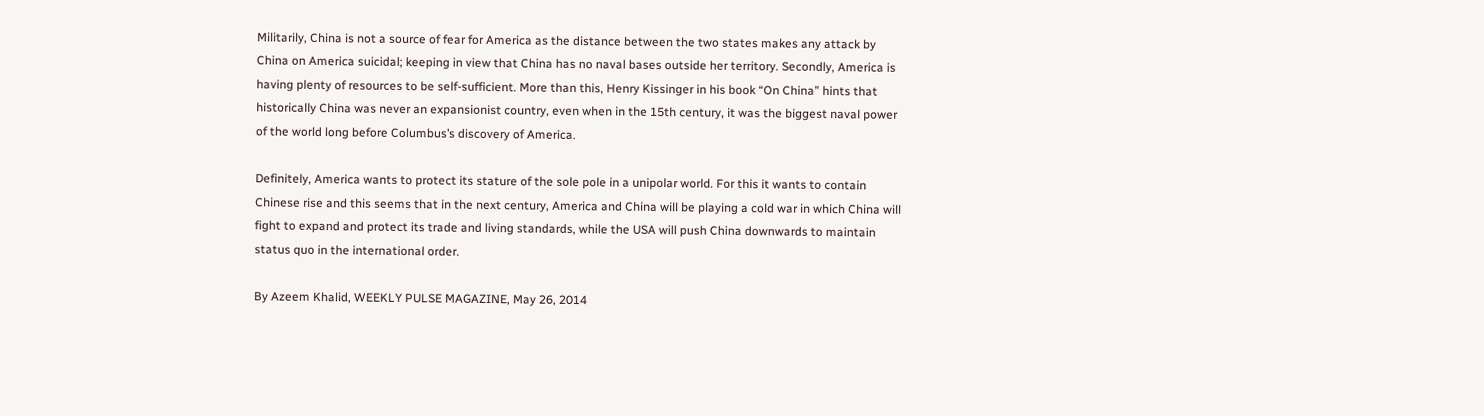Militarily, China is not a source of fear for America as the distance between the two states makes any attack by China on America suicidal; keeping in view that China has no naval bases outside her territory. Secondly, America is having plenty of resources to be self-sufficient. More than this, Henry Kissinger in his book “On China” hints that historically China was never an expansionist country, even when in the 15th century, it was the biggest naval power of the world long before Columbus’s discovery of America.

Definitely, America wants to protect its stature of the sole pole in a unipolar world. For this it wants to contain Chinese rise and this seems that in the next century, America and China will be playing a cold war in which China will fight to expand and protect its trade and living standards, while the USA will push China downwards to maintain status quo in the international order.

By Azeem Khalid, WEEKLY PULSE MAGAZINE, May 26, 2014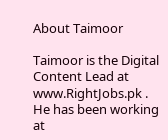About Taimoor

Taimoor is the Digital Content Lead at www.RightJobs.pk . He has been working at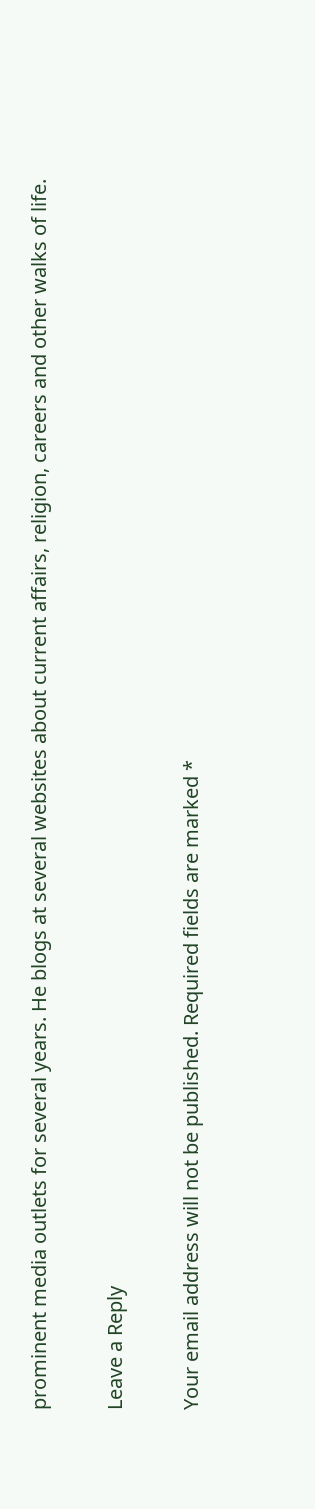prominent media outlets for several years. He blogs at several websites about current affairs, religion, careers and other walks of life.

Leave a Reply

Your email address will not be published. Required fields are marked *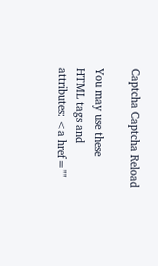Captcha Captcha Reload

You may use these HTML tags and attributes: <a href=""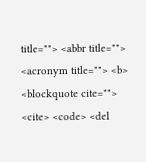title=""> <abbr title=""> <acronym title=""> <b> <blockquote cite=""> <cite> <code> <del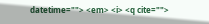datetime=""> <em> <i> <q cite="">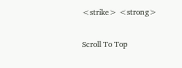<strike> <strong>

Scroll To Top